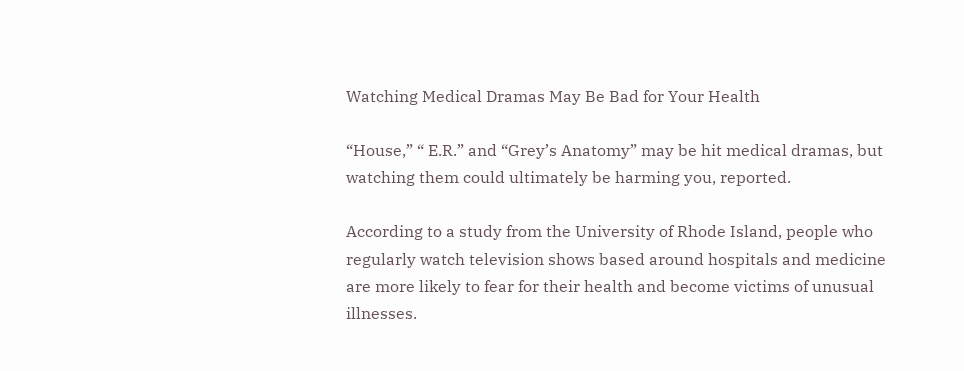Watching Medical Dramas May Be Bad for Your Health

“House,” “ E.R.” and “Grey’s Anatomy” may be hit medical dramas, but watching them could ultimately be harming you, reported.

According to a study from the University of Rhode Island, people who regularly watch television shows based around hospitals and medicine are more likely to fear for their health and become victims of unusual illnesses.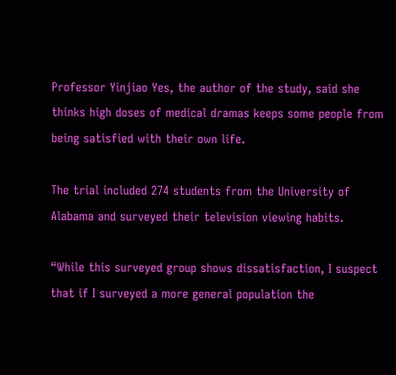Professor Yinjiao Yes, the author of the study, said she thinks high doses of medical dramas keeps some people from being satisfied with their own life.

The trial included 274 students from the University of Alabama and surveyed their television viewing habits.

“While this surveyed group shows dissatisfaction, I suspect that if I surveyed a more general population the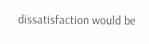dissatisfaction would be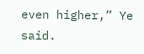even higher,” Ye said.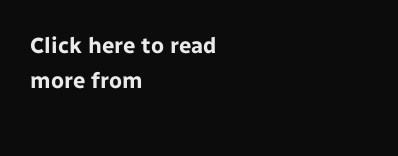Click here to read more from